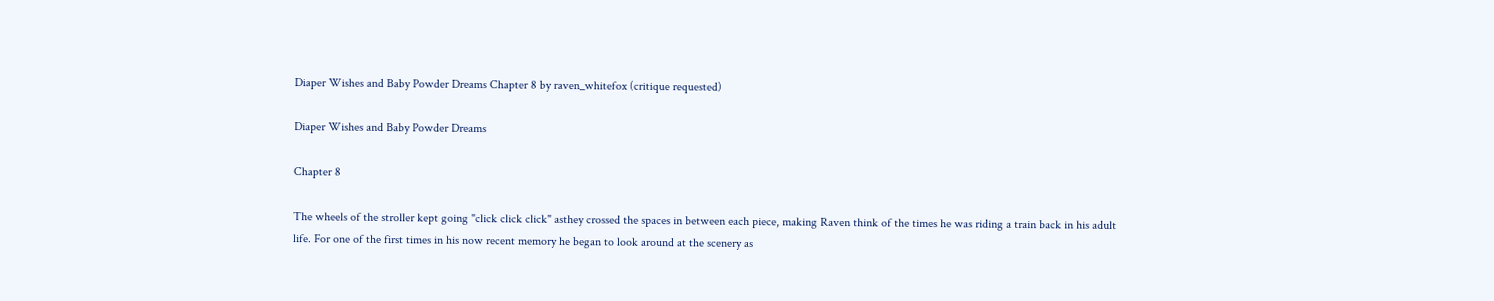Diaper Wishes and Baby Powder Dreams Chapter 8 by raven_whitefox (critique requested)

Diaper Wishes and Baby Powder Dreams

Chapter 8

The wheels of the stroller kept going "click click click" asthey crossed the spaces in between each piece, making Raven think of the times he was riding a train back in his adult life. For one of the first times in his now recent memory he began to look around at the scenery as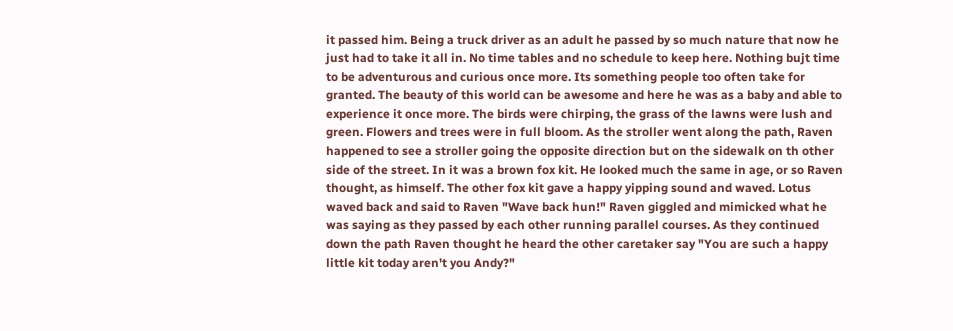it passed him. Being a truck driver as an adult he passed by so much nature that now he just had to take it all in. No time tables and no schedule to keep here. Nothing bujt time to be adventurous and curious once more. Its something people too often take for granted. The beauty of this world can be awesome and here he was as a baby and able to experience it once more. The birds were chirping, the grass of the lawns were lush and green. Flowers and trees were in full bloom. As the stroller went along the path, Raven happened to see a stroller going the opposite direction but on the sidewalk on th other side of the street. In it was a brown fox kit. He looked much the same in age, or so Raven thought, as himself. The other fox kit gave a happy yipping sound and waved. Lotus waved back and said to Raven "Wave back hun!" Raven giggled and mimicked what he was saying as they passed by each other running parallel courses. As they continued down the path Raven thought he heard the other caretaker say "You are such a happy little kit today aren't you Andy?"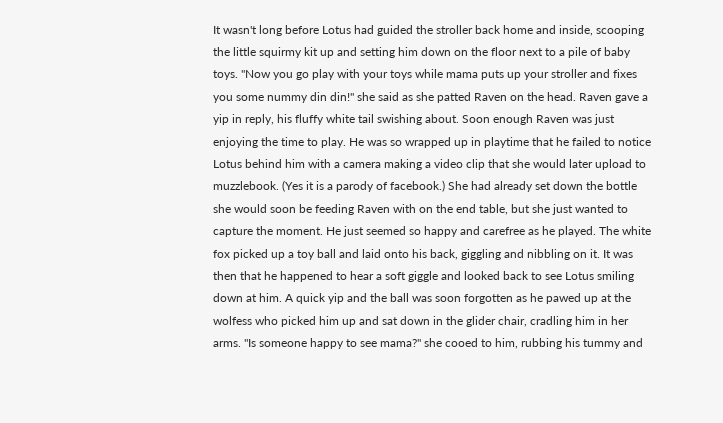It wasn't long before Lotus had guided the stroller back home and inside, scooping the little squirmy kit up and setting him down on the floor next to a pile of baby toys. "Now you go play with your toys while mama puts up your stroller and fixes you some nummy din din!" she said as she patted Raven on the head. Raven gave a yip in reply, his fluffy white tail swishing about. Soon enough Raven was just enjoying the time to play. He was so wrapped up in playtime that he failed to notice Lotus behind him with a camera making a video clip that she would later upload to muzzlebook. (Yes it is a parody of facebook.) She had already set down the bottle she would soon be feeding Raven with on the end table, but she just wanted to capture the moment. He just seemed so happy and carefree as he played. The white fox picked up a toy ball and laid onto his back, giggling and nibbling on it. It was then that he happened to hear a soft giggle and looked back to see Lotus smiling down at him. A quick yip and the ball was soon forgotten as he pawed up at the wolfess who picked him up and sat down in the glider chair, cradling him in her arms. "Is someone happy to see mama?" she cooed to him, rubbing his tummy and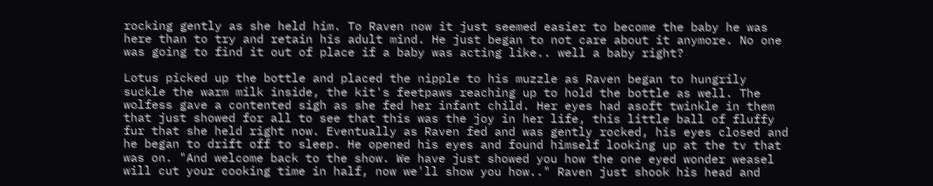rocking gently as she held him. To Raven now it just seemed easier to become the baby he was here than to try and retain his adult mind. He just began to not care about it anymore. No one was going to find it out of place if a baby was acting like.. well a baby right?

Lotus picked up the bottle and placed the nipple to his muzzle as Raven began to hungrily suckle the warm milk inside, the kit's feetpaws reaching up to hold the bottle as well. The wolfess gave a contented sigh as she fed her infant child. Her eyes had asoft twinkle in them that just showed for all to see that this was the joy in her life, this little ball of fluffy fur that she held right now. Eventually as Raven fed and was gently rocked, his eyes closed and he began to drift off to sleep. He opened his eyes and found himself looking up at the tv that was on. "And welcome back to the show. We have just showed you how the one eyed wonder weasel will cut your cooking time in half, now we'll show you how.." Raven just shook his head and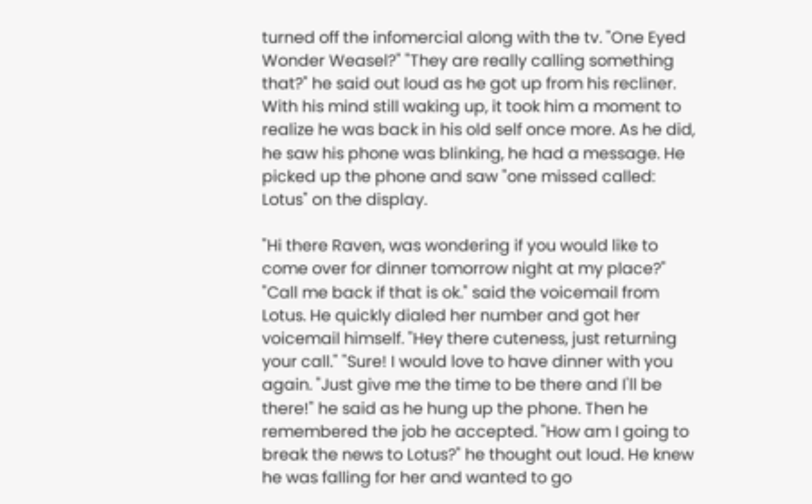turned off the infomercial along with the tv. "One Eyed Wonder Weasel?" "They are really calling something that?" he said out loud as he got up from his recliner. With his mind still waking up, it took him a moment to realize he was back in his old self once more. As he did, he saw his phone was blinking, he had a message. He picked up the phone and saw "one missed called: Lotus" on the display.

"Hi there Raven, was wondering if you would like to come over for dinner tomorrow night at my place?" "Call me back if that is ok." said the voicemail from Lotus. He quickly dialed her number and got her voicemail himself. "Hey there cuteness, just returning your call." "Sure! I would love to have dinner with you again. "Just give me the time to be there and I'll be there!" he said as he hung up the phone. Then he remembered the job he accepted. "How am I going to break the news to Lotus?" he thought out loud. He knew he was falling for her and wanted to go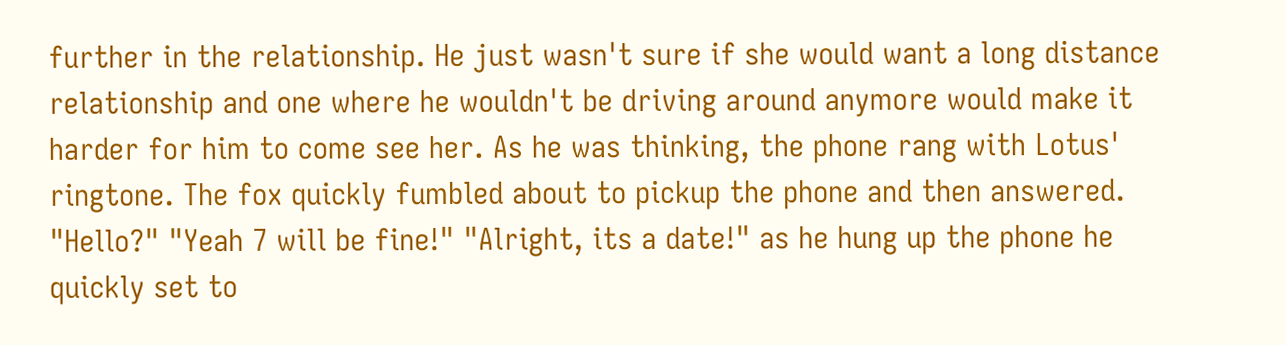further in the relationship. He just wasn't sure if she would want a long distance relationship and one where he wouldn't be driving around anymore would make it harder for him to come see her. As he was thinking, the phone rang with Lotus' ringtone. The fox quickly fumbled about to pickup the phone and then answered. "Hello?" "Yeah 7 will be fine!" "Alright, its a date!" as he hung up the phone he quickly set to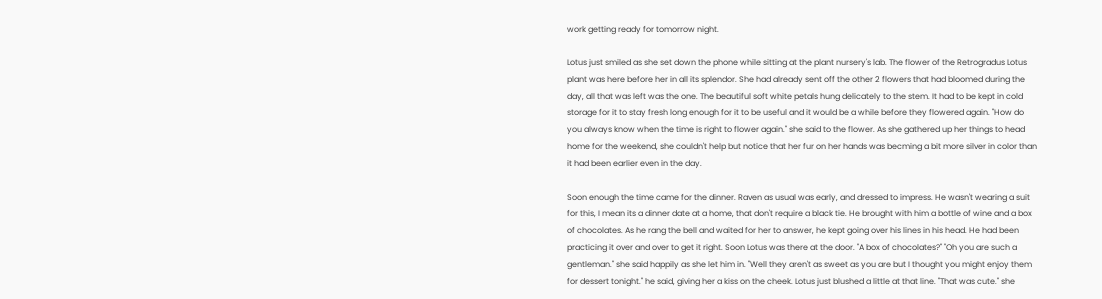work getting ready for tomorrow night.

Lotus just smiled as she set down the phone while sitting at the plant nursery's lab. The flower of the Retrogradus Lotus plant was here before her in all its splendor. She had already sent off the other 2 flowers that had bloomed during the day, all that was left was the one. The beautiful soft white petals hung delicately to the stem. It had to be kept in cold storage for it to stay fresh long enough for it to be useful and it would be a while before they flowered again. "How do you always know when the time is right to flower again." she said to the flower. As she gathered up her things to head home for the weekend, she couldn't help but notice that her fur on her hands was becming a bit more silver in color than it had been earlier even in the day.

Soon enough the time came for the dinner. Raven as usual was early, and dressed to impress. He wasn't wearing a suit for this, I mean its a dinner date at a home, that don't require a black tie. He brought with him a bottle of wine and a box of chocolates. As he rang the bell and waited for her to answer, he kept going over his lines in his head. He had been practicing it over and over to get it right. Soon Lotus was there at the door. "A box of chocolates?" "Oh you are such a gentleman." she said happily as she let him in. "Well they aren't as sweet as you are but I thought you might enjoy them for dessert tonight." he said, giving her a kiss on the cheek. Lotus just blushed a little at that line. "That was cute." she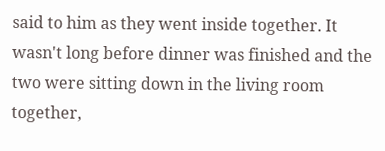said to him as they went inside together. It wasn't long before dinner was finished and the two were sitting down in the living room together,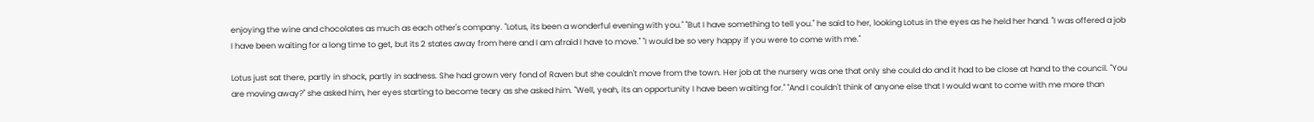enjoying the wine and chocolates as much as each other's company. "Lotus, its been a wonderful evening with you." "But I have something to tell you." he said to her, looking Lotus in the eyes as he held her hand. "I was offered a job I have been waiting for a long time to get, but its 2 states away from here and I am afraid I have to move." "I would be so very happy if you were to come with me."

Lotus just sat there, partly in shock, partly in sadness. She had grown very fond of Raven but she couldn't move from the town. Her job at the nursery was one that only she could do and it had to be close at hand to the council. "You are moving away?" she asked him, her eyes starting to become teary as she asked him. "Well, yeah, its an opportunity I have been waiting for." "And I couldn't think of anyone else that I would want to come with me more than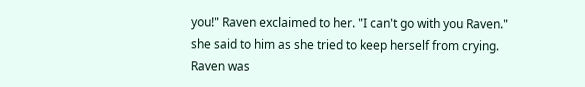you!" Raven exclaimed to her. "I can't go with you Raven." she said to him as she tried to keep herself from crying. Raven was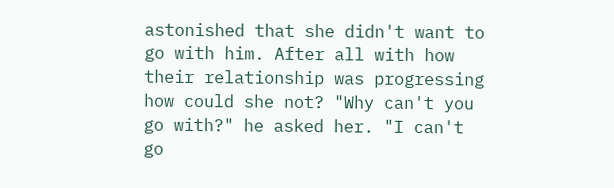astonished that she didn't want to go with him. After all with how their relationship was progressing how could she not? "Why can't you go with?" he asked her. "I can't go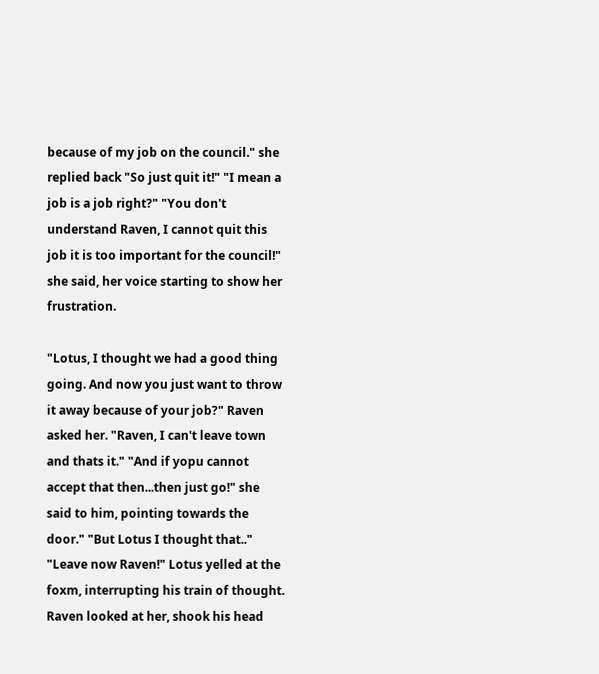because of my job on the council." she replied back "So just quit it!" "I mean a job is a job right?" "You don't understand Raven, I cannot quit this job it is too important for the council!" she said, her voice starting to show her frustration.

"Lotus, I thought we had a good thing going. And now you just want to throw it away because of your job?" Raven asked her. "Raven, I can't leave town and thats it." "And if yopu cannot accept that then...then just go!" she said to him, pointing towards the door." "But Lotus I thought that.." "Leave now Raven!" Lotus yelled at the foxm, interrupting his train of thought. Raven looked at her, shook his head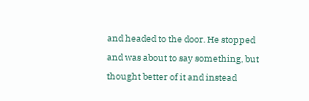and headed to the door. He stopped and was about to say something, but thought better of it and instead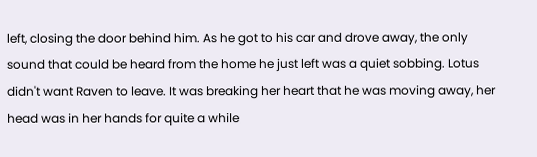left, closing the door behind him. As he got to his car and drove away, the only sound that could be heard from the home he just left was a quiet sobbing. Lotus didn't want Raven to leave. It was breaking her heart that he was moving away, her head was in her hands for quite a while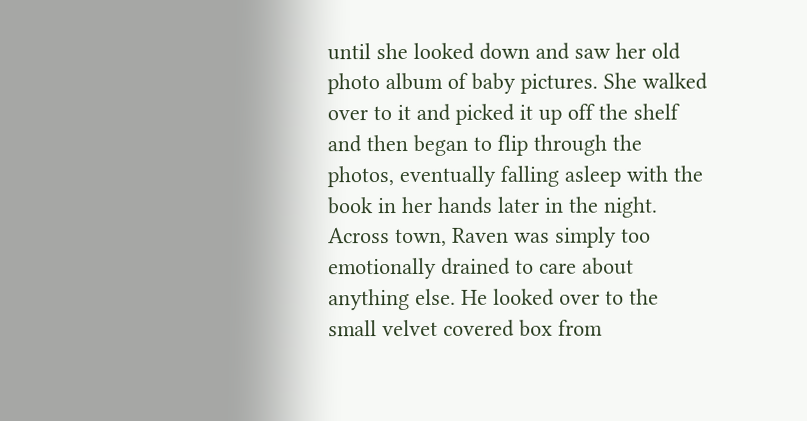until she looked down and saw her old photo album of baby pictures. She walked over to it and picked it up off the shelf and then began to flip through the photos, eventually falling asleep with the book in her hands later in the night. Across town, Raven was simply too emotionally drained to care about anything else. He looked over to the small velvet covered box from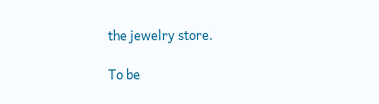the jewelry store.

To be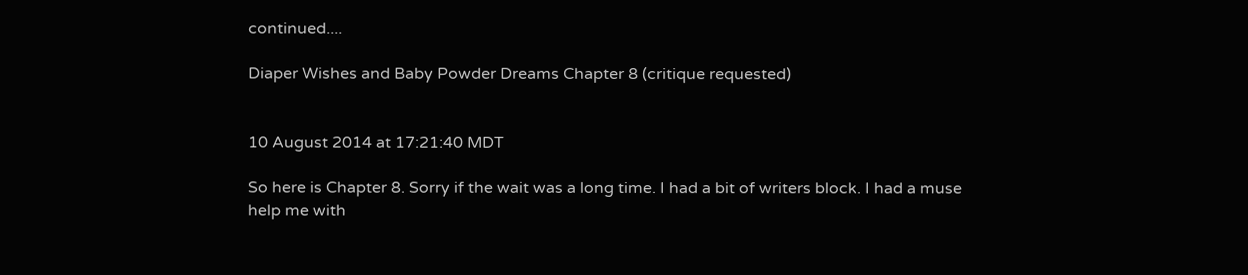continued....

Diaper Wishes and Baby Powder Dreams Chapter 8 (critique requested)


10 August 2014 at 17:21:40 MDT

So here is Chapter 8. Sorry if the wait was a long time. I had a bit of writers block. I had a muse help me with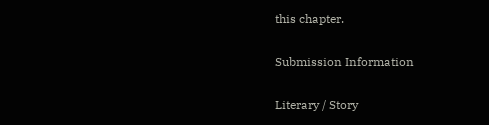this chapter.

Submission Information

Literary / Story